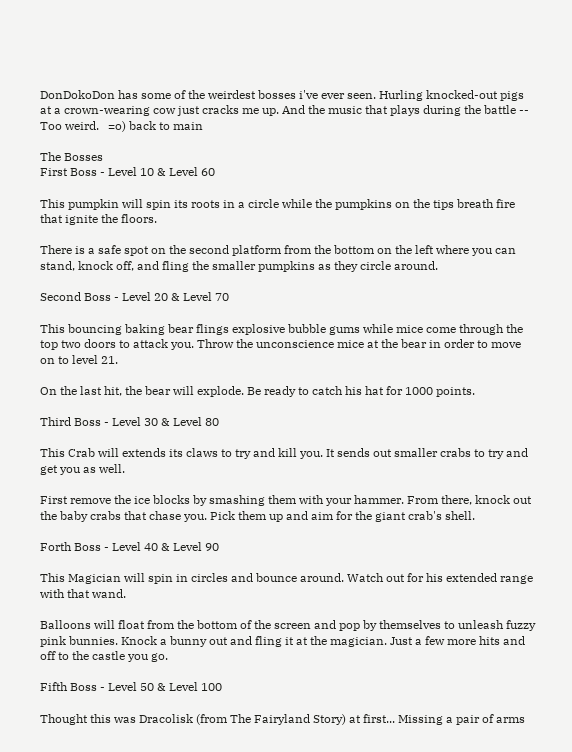DonDokoDon has some of the weirdest bosses i've ever seen. Hurling knocked-out pigs at a crown-wearing cow just cracks me up. And the music that plays during the battle -- Too weird.   =o) back to main

The Bosses
First Boss - Level 10 & Level 60

This pumpkin will spin its roots in a circle while the pumpkins on the tips breath fire that ignite the floors.

There is a safe spot on the second platform from the bottom on the left where you can stand, knock off, and fling the smaller pumpkins as they circle around.

Second Boss - Level 20 & Level 70

This bouncing baking bear flings explosive bubble gums while mice come through the top two doors to attack you. Throw the unconscience mice at the bear in order to move on to level 21.

On the last hit, the bear will explode. Be ready to catch his hat for 1000 points.

Third Boss - Level 30 & Level 80

This Crab will extends its claws to try and kill you. It sends out smaller crabs to try and get you as well.

First remove the ice blocks by smashing them with your hammer. From there, knock out the baby crabs that chase you. Pick them up and aim for the giant crab's shell.

Forth Boss - Level 40 & Level 90

This Magician will spin in circles and bounce around. Watch out for his extended range with that wand.

Balloons will float from the bottom of the screen and pop by themselves to unleash fuzzy pink bunnies. Knock a bunny out and fling it at the magician. Just a few more hits and off to the castle you go.

Fifth Boss - Level 50 & Level 100

Thought this was Dracolisk (from The Fairyland Story) at first... Missing a pair of arms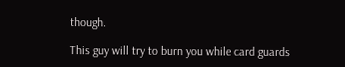though.

This guy will try to burn you while card guards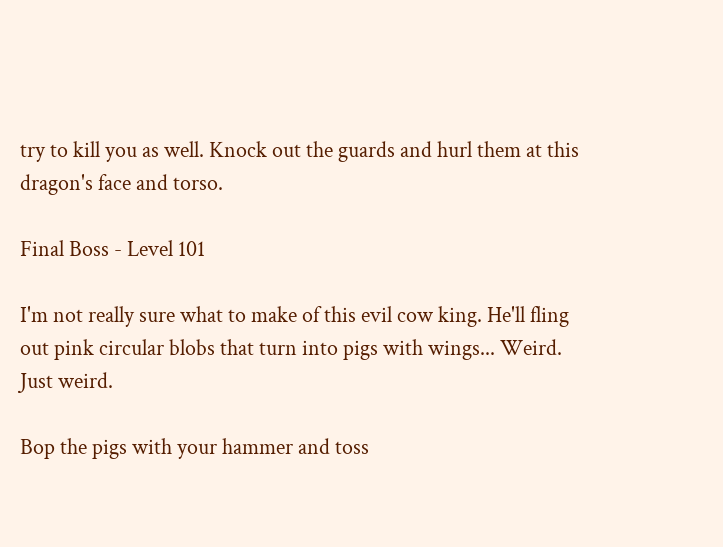try to kill you as well. Knock out the guards and hurl them at this dragon's face and torso.

Final Boss - Level 101

I'm not really sure what to make of this evil cow king. He'll fling out pink circular blobs that turn into pigs with wings... Weird. Just weird.

Bop the pigs with your hammer and toss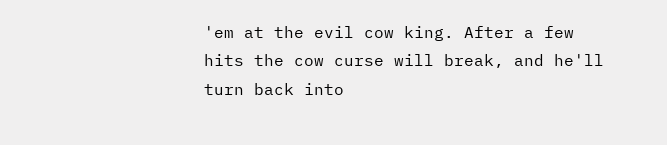'em at the evil cow king. After a few hits the cow curse will break, and he'll turn back into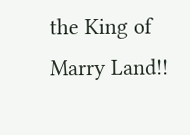the King of Marry Land!!